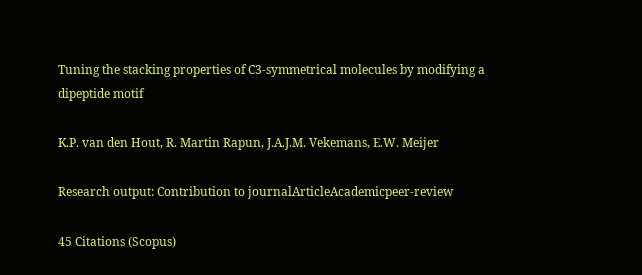Tuning the stacking properties of C3-symmetrical molecules by modifying a dipeptide motif

K.P. van den Hout, R. Martin Rapun, J.A.J.M. Vekemans, E.W. Meijer

Research output: Contribution to journalArticleAcademicpeer-review

45 Citations (Scopus)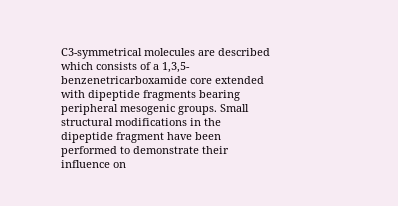C3-symmetrical molecules are described which consists of a 1,3,5-benzenetricarboxamide core extended with dipeptide fragments bearing peripheral mesogenic groups. Small structural modifications in the dipeptide fragment have been performed to demonstrate their influence on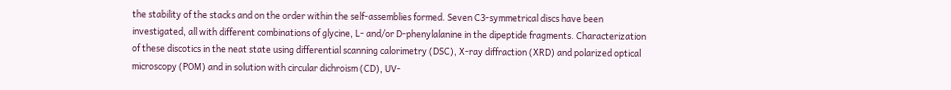the stability of the stacks and on the order within the self-assemblies formed. Seven C3-symmetrical discs have been investigated, all with different combinations of glycine, L- and/or D-phenylalanine in the dipeptide fragments. Characterization of these discotics in the neat state using differential scanning calorimetry (DSC), X-ray diffraction (XRD) and polarized optical microscopy (POM) and in solution with circular dichroism (CD), UV-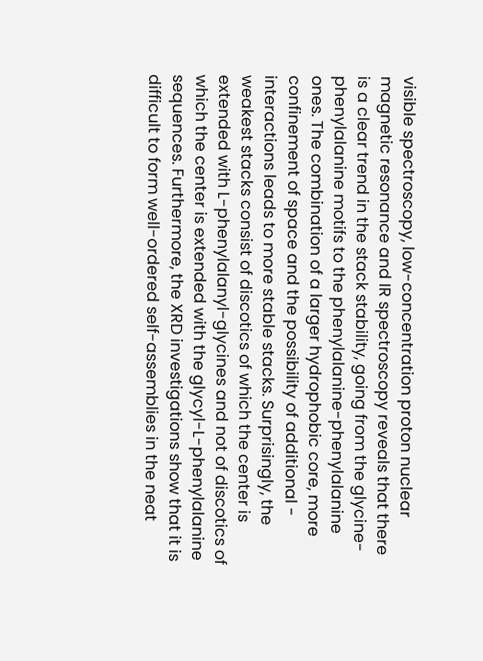visible spectroscopy, low-concentration proton nuclear magnetic resonance and IR spectroscopy reveals that there is a clear trend in the stack stability, going from the glycine-phenylalanine motifs to the phenylalanine-phenylalanine ones. The combination of a larger hydrophobic core, more confinement of space and the possibility of additional - interactions leads to more stable stacks. Surprisingly, the weakest stacks consist of discotics of which the center is extended with L-phenylalanyl-glycines and not of discotics of which the center is extended with the glycyl-L-phenylalanine sequences. Furthermore, the XRD investigations show that it is difficult to form well-ordered self-assemblies in the neat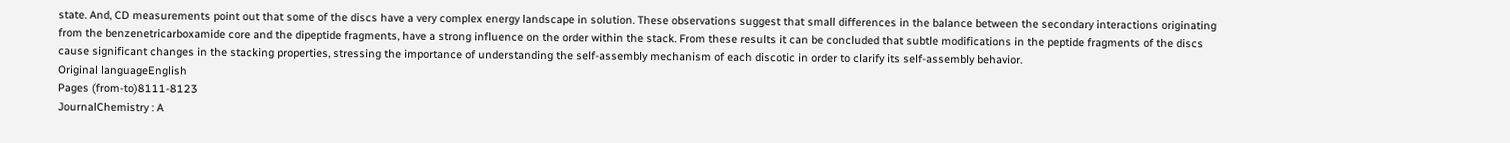state. And, CD measurements point out that some of the discs have a very complex energy landscape in solution. These observations suggest that small differences in the balance between the secondary interactions originating from the benzenetricarboxamide core and the dipeptide fragments, have a strong influence on the order within the stack. From these results it can be concluded that subtle modifications in the peptide fragments of the discs cause significant changes in the stacking properties, stressing the importance of understanding the self-assembly mechanism of each discotic in order to clarify its self-assembly behavior.
Original languageEnglish
Pages (from-to)8111-8123
JournalChemistry : A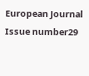European Journal
Issue number29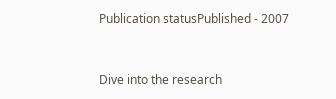Publication statusPublished - 2007


Dive into the research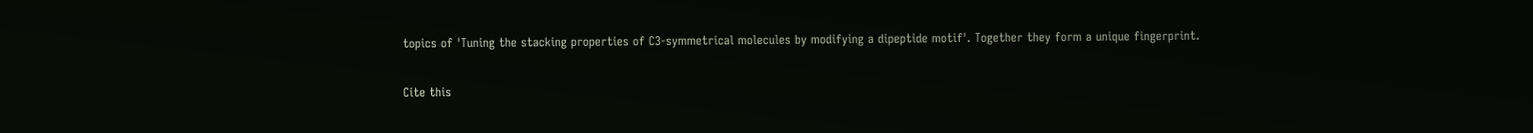topics of 'Tuning the stacking properties of C3-symmetrical molecules by modifying a dipeptide motif'. Together they form a unique fingerprint.

Cite this